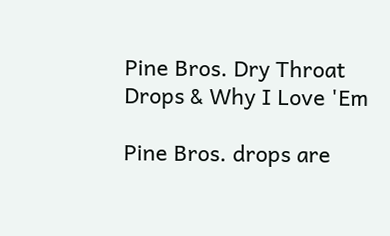Pine Bros. Dry Throat Drops & Why I Love 'Em

Pine Bros. drops are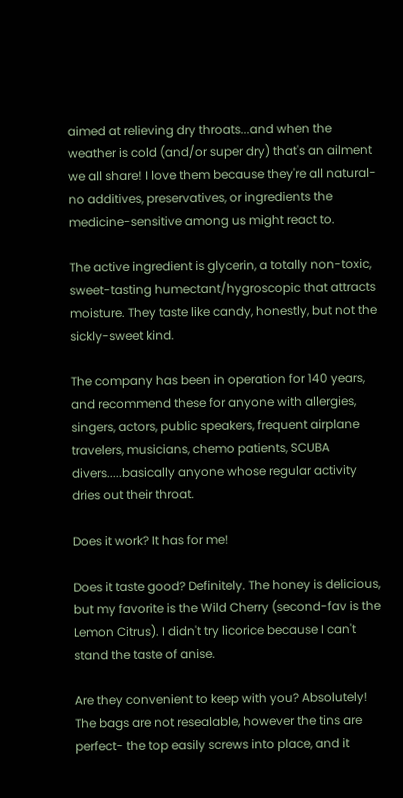aimed at relieving dry throats...and when the weather is cold (and/or super dry) that's an ailment we all share! I love them because they're all natural- no additives, preservatives, or ingredients the medicine-sensitive among us might react to.

The active ingredient is glycerin, a totally non-toxic, sweet-tasting humectant/hygroscopic that attracts moisture. They taste like candy, honestly, but not the sickly-sweet kind.

The company has been in operation for 140 years, and recommend these for anyone with allergies, singers, actors, public speakers, frequent airplane travelers, musicians, chemo patients, SCUBA divers.....basically anyone whose regular activity dries out their throat.

Does it work? It has for me!

Does it taste good? Definitely. The honey is delicious, but my favorite is the Wild Cherry (second-fav is the Lemon Citrus). I didn't try licorice because I can't stand the taste of anise.

Are they convenient to keep with you? Absolutely! The bags are not resealable, however the tins are perfect- the top easily screws into place, and it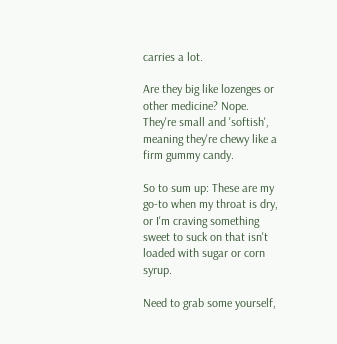carries a lot.

Are they big like lozenges or other medicine? Nope. They're small and 'softish', meaning they're chewy like a firm gummy candy.

So to sum up: These are my go-to when my throat is dry, or I'm craving something sweet to suck on that isn't loaded with sugar or corn syrup.

Need to grab some yourself,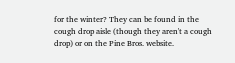for the winter? They can be found in the cough drop aisle (though they aren't a cough drop) or on the Pine Bros. website.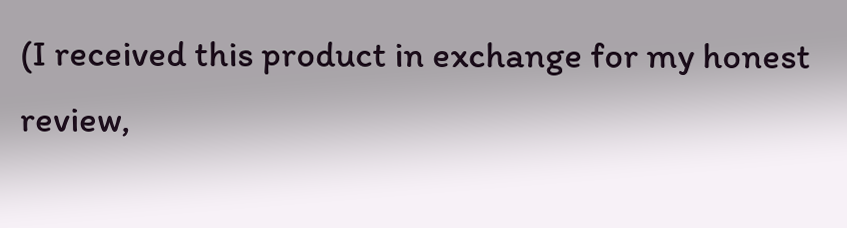(I received this product in exchange for my honest review,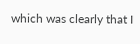which was clearly that I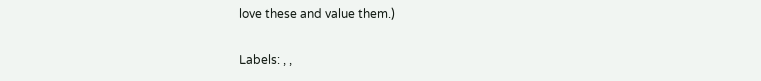love these and value them.)

Labels: , ,